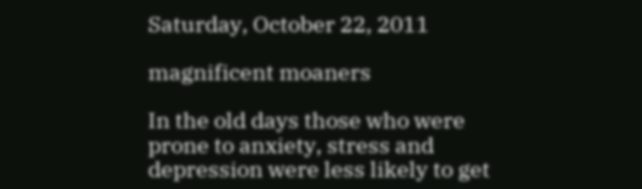Saturday, October 22, 2011

magnificent moaners

In the old days those who were prone to anxiety, stress and depression were less likely to get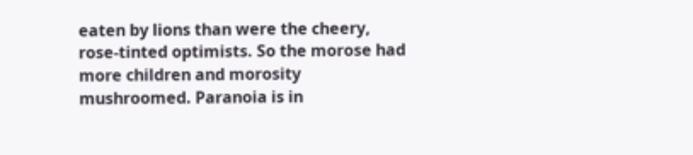eaten by lions than were the cheery, rose-tinted optimists. So the morose had more children and morosity mushroomed. Paranoia is in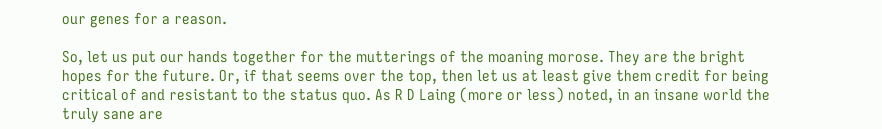our genes for a reason.

So, let us put our hands together for the mutterings of the moaning morose. They are the bright hopes for the future. Or, if that seems over the top, then let us at least give them credit for being critical of and resistant to the status quo. As R D Laing (more or less) noted, in an insane world the truly sane are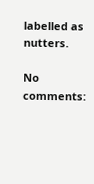labelled as nutters.

No comments: